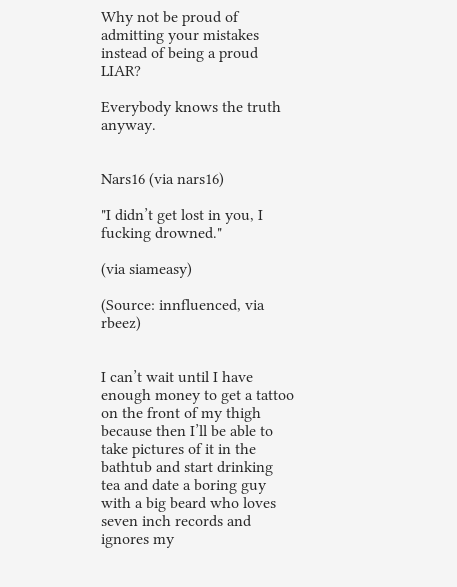Why not be proud of admitting your mistakes instead of being a proud LIAR?

Everybody knows the truth anyway.


Nars16 (via nars16)

"I didn’t get lost in you, I fucking drowned."

(via siameasy)

(Source: innfluenced, via rbeez)


I can’t wait until I have enough money to get a tattoo on the front of my thigh because then I’ll be able to take pictures of it in the bathtub and start drinking tea and date a boring guy with a big beard who loves seven inch records and ignores my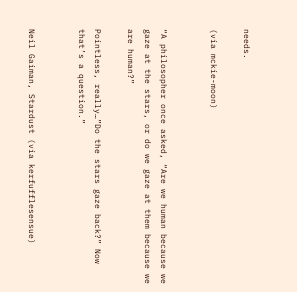needs.

(via mckie-moon)


“A philosopher once asked, “Are we human because we gaze at the stars, or do we gaze at them because we are human?”

Pointless, really…”Do the stars gaze back?” Now that’s a question.”


Neil Gaiman, Stardust (via kerfufflesensue)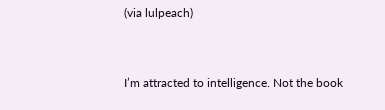(via lulpeach)


I’m attracted to intelligence. Not the book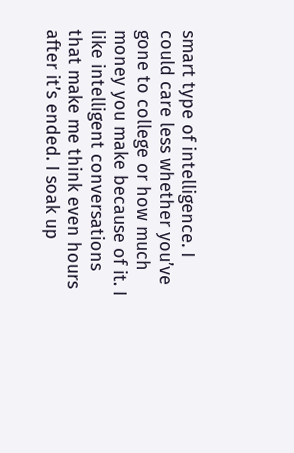smart type of intelligence. I could care less whether you’ve gone to college or how much money you make because of it. I like intelligent conversations that make me think even hours after it’s ended. I soak up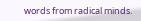words from radical minds.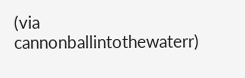(via cannonballintothewaterr)